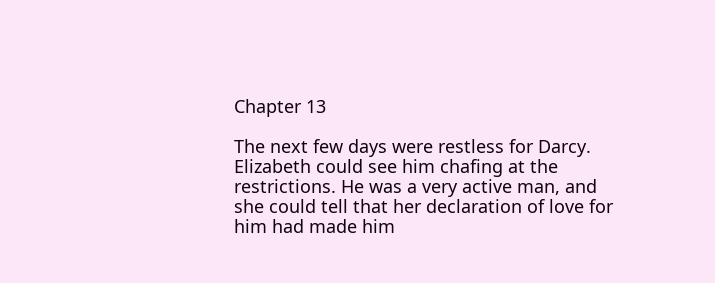Chapter 13

The next few days were restless for Darcy. Elizabeth could see him chafing at the restrictions. He was a very active man, and she could tell that her declaration of love for him had made him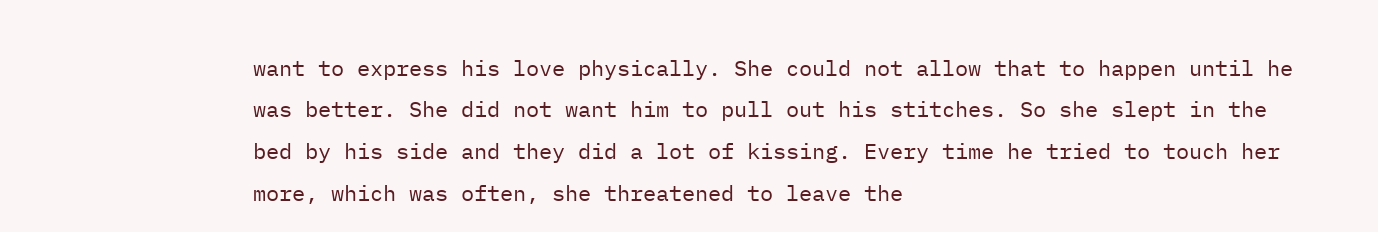want to express his love physically. She could not allow that to happen until he was better. She did not want him to pull out his stitches. So she slept in the bed by his side and they did a lot of kissing. Every time he tried to touch her more, which was often, she threatened to leave the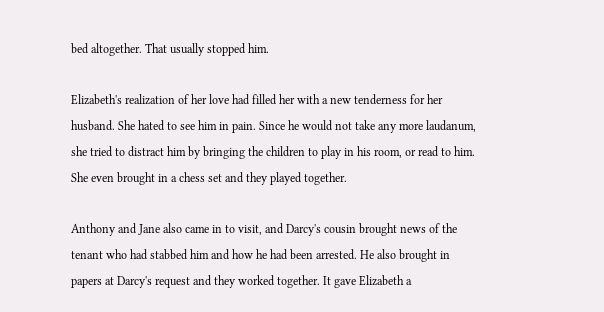bed altogether. That usually stopped him.

Elizabeth's realization of her love had filled her with a new tenderness for her husband. She hated to see him in pain. Since he would not take any more laudanum, she tried to distract him by bringing the children to play in his room, or read to him. She even brought in a chess set and they played together.

Anthony and Jane also came in to visit, and Darcy's cousin brought news of the tenant who had stabbed him and how he had been arrested. He also brought in papers at Darcy's request and they worked together. It gave Elizabeth a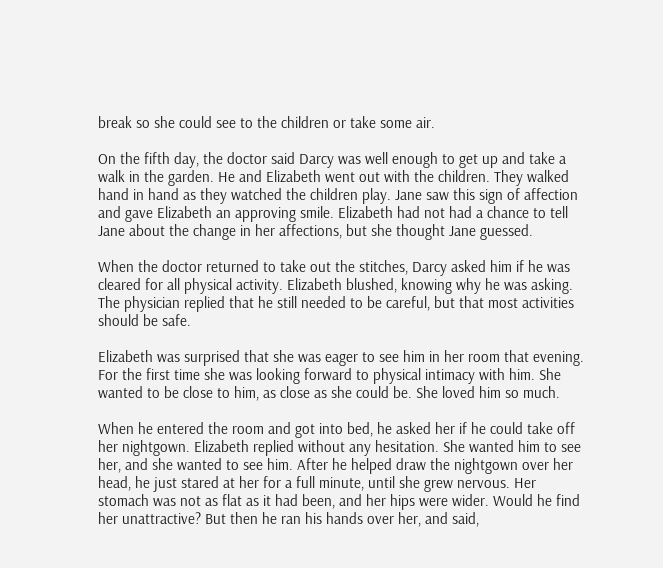break so she could see to the children or take some air.

On the fifth day, the doctor said Darcy was well enough to get up and take a walk in the garden. He and Elizabeth went out with the children. They walked hand in hand as they watched the children play. Jane saw this sign of affection and gave Elizabeth an approving smile. Elizabeth had not had a chance to tell Jane about the change in her affections, but she thought Jane guessed.

When the doctor returned to take out the stitches, Darcy asked him if he was cleared for all physical activity. Elizabeth blushed, knowing why he was asking. The physician replied that he still needed to be careful, but that most activities should be safe.

Elizabeth was surprised that she was eager to see him in her room that evening. For the first time she was looking forward to physical intimacy with him. She wanted to be close to him, as close as she could be. She loved him so much.

When he entered the room and got into bed, he asked her if he could take off her nightgown. Elizabeth replied without any hesitation. She wanted him to see her, and she wanted to see him. After he helped draw the nightgown over her head, he just stared at her for a full minute, until she grew nervous. Her stomach was not as flat as it had been, and her hips were wider. Would he find her unattractive? But then he ran his hands over her, and said,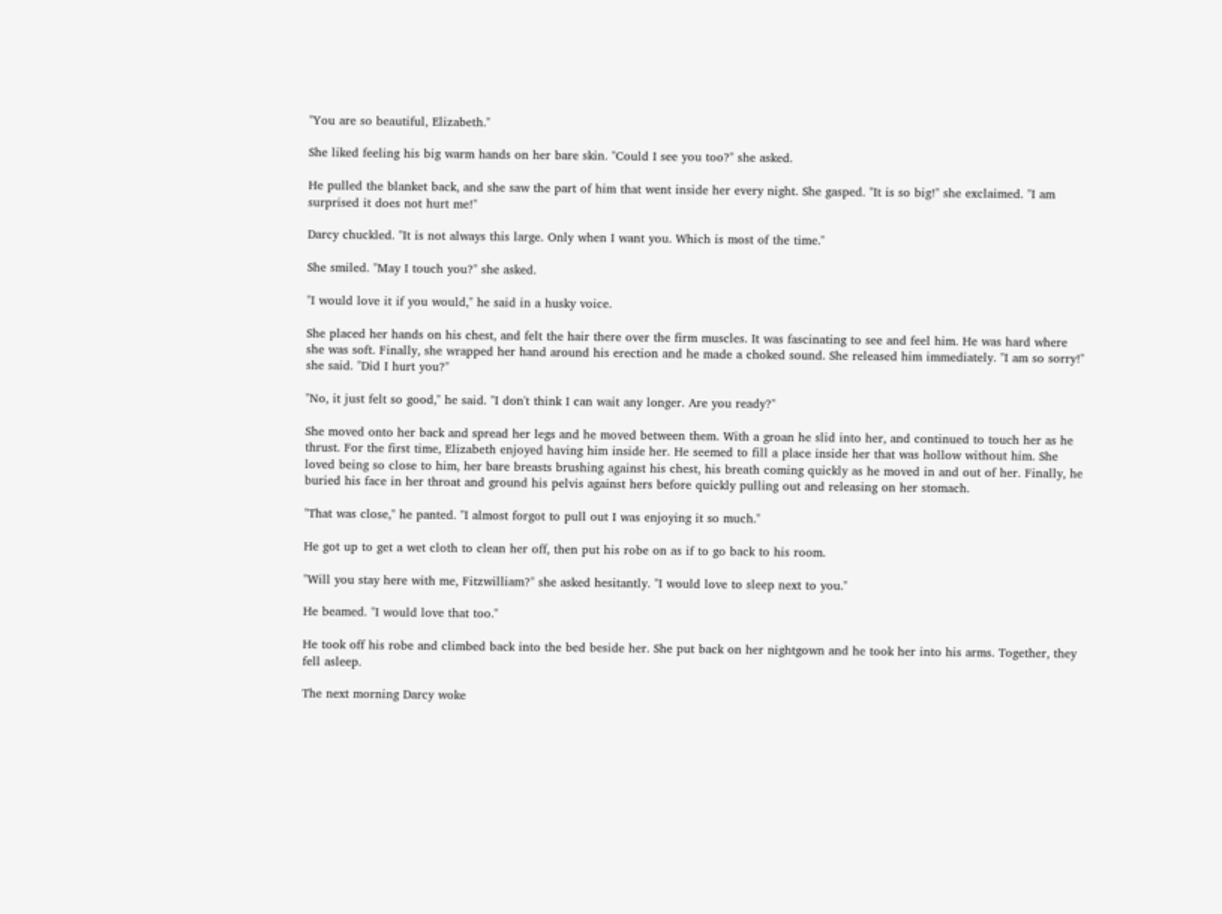"You are so beautiful, Elizabeth."

She liked feeling his big warm hands on her bare skin. "Could I see you too?" she asked.

He pulled the blanket back, and she saw the part of him that went inside her every night. She gasped. "It is so big!" she exclaimed. "I am surprised it does not hurt me!"

Darcy chuckled. "It is not always this large. Only when I want you. Which is most of the time."

She smiled. "May I touch you?" she asked.

"I would love it if you would," he said in a husky voice.

She placed her hands on his chest, and felt the hair there over the firm muscles. It was fascinating to see and feel him. He was hard where she was soft. Finally, she wrapped her hand around his erection and he made a choked sound. She released him immediately. "I am so sorry!" she said. "Did I hurt you?"

"No, it just felt so good," he said. "I don't think I can wait any longer. Are you ready?"

She moved onto her back and spread her legs and he moved between them. With a groan he slid into her, and continued to touch her as he thrust. For the first time, Elizabeth enjoyed having him inside her. He seemed to fill a place inside her that was hollow without him. She loved being so close to him, her bare breasts brushing against his chest, his breath coming quickly as he moved in and out of her. Finally, he buried his face in her throat and ground his pelvis against hers before quickly pulling out and releasing on her stomach.

"That was close," he panted. "I almost forgot to pull out I was enjoying it so much."

He got up to get a wet cloth to clean her off, then put his robe on as if to go back to his room.

"Will you stay here with me, Fitzwilliam?" she asked hesitantly. "I would love to sleep next to you."

He beamed. "I would love that too."

He took off his robe and climbed back into the bed beside her. She put back on her nightgown and he took her into his arms. Together, they fell asleep.

The next morning Darcy woke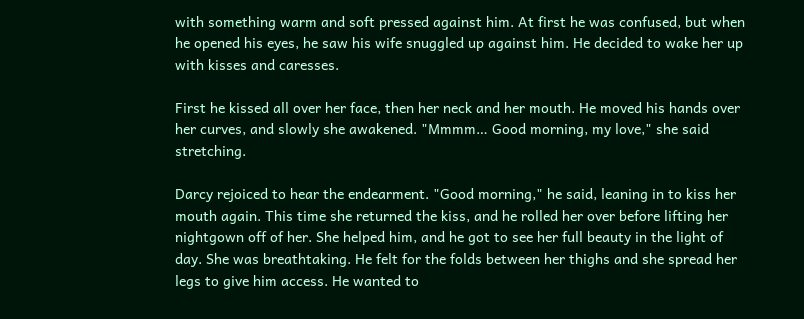with something warm and soft pressed against him. At first he was confused, but when he opened his eyes, he saw his wife snuggled up against him. He decided to wake her up with kisses and caresses.

First he kissed all over her face, then her neck and her mouth. He moved his hands over her curves, and slowly she awakened. "Mmmm… Good morning, my love," she said stretching.

Darcy rejoiced to hear the endearment. "Good morning," he said, leaning in to kiss her mouth again. This time she returned the kiss, and he rolled her over before lifting her nightgown off of her. She helped him, and he got to see her full beauty in the light of day. She was breathtaking. He felt for the folds between her thighs and she spread her legs to give him access. He wanted to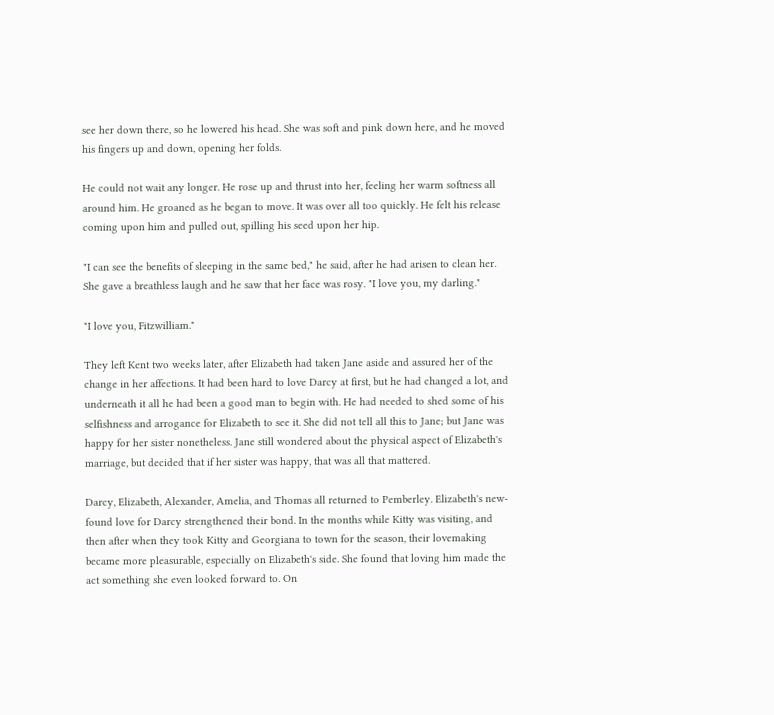see her down there, so he lowered his head. She was soft and pink down here, and he moved his fingers up and down, opening her folds.

He could not wait any longer. He rose up and thrust into her, feeling her warm softness all around him. He groaned as he began to move. It was over all too quickly. He felt his release coming upon him and pulled out, spilling his seed upon her hip.

"I can see the benefits of sleeping in the same bed," he said, after he had arisen to clean her. She gave a breathless laugh and he saw that her face was rosy. "I love you, my darling."

"I love you, Fitzwilliam."

They left Kent two weeks later, after Elizabeth had taken Jane aside and assured her of the change in her affections. It had been hard to love Darcy at first, but he had changed a lot, and underneath it all he had been a good man to begin with. He had needed to shed some of his selfishness and arrogance for Elizabeth to see it. She did not tell all this to Jane; but Jane was happy for her sister nonetheless. Jane still wondered about the physical aspect of Elizabeth's marriage, but decided that if her sister was happy, that was all that mattered.

Darcy, Elizabeth, Alexander, Amelia, and Thomas all returned to Pemberley. Elizabeth's new-found love for Darcy strengthened their bond. In the months while Kitty was visiting, and then after when they took Kitty and Georgiana to town for the season, their lovemaking became more pleasurable, especially on Elizabeth's side. She found that loving him made the act something she even looked forward to. On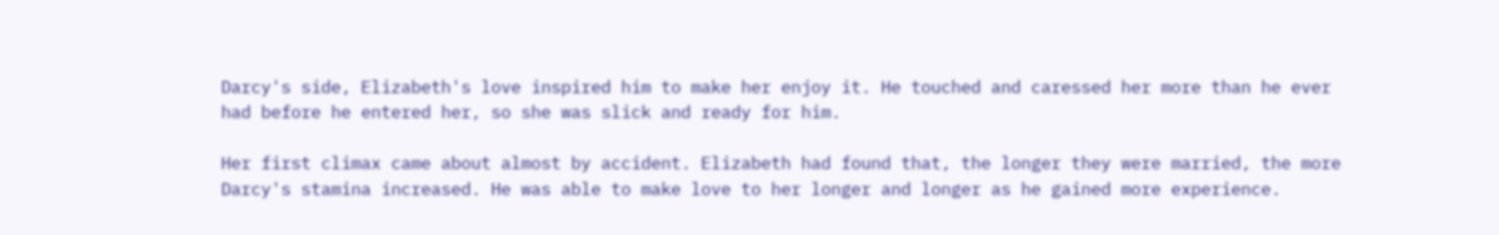Darcy's side, Elizabeth's love inspired him to make her enjoy it. He touched and caressed her more than he ever had before he entered her, so she was slick and ready for him.

Her first climax came about almost by accident. Elizabeth had found that, the longer they were married, the more Darcy's stamina increased. He was able to make love to her longer and longer as he gained more experience.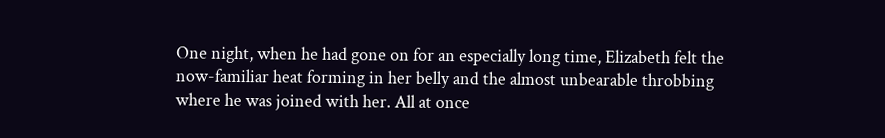One night, when he had gone on for an especially long time, Elizabeth felt the now-familiar heat forming in her belly and the almost unbearable throbbing where he was joined with her. All at once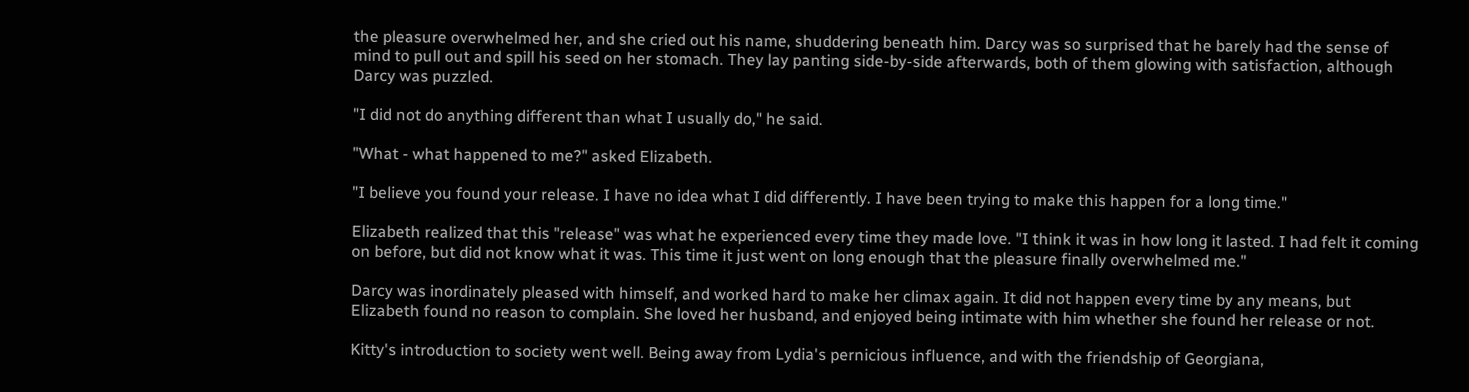the pleasure overwhelmed her, and she cried out his name, shuddering beneath him. Darcy was so surprised that he barely had the sense of mind to pull out and spill his seed on her stomach. They lay panting side-by-side afterwards, both of them glowing with satisfaction, although Darcy was puzzled.

"I did not do anything different than what I usually do," he said.

"What - what happened to me?" asked Elizabeth.

"I believe you found your release. I have no idea what I did differently. I have been trying to make this happen for a long time."

Elizabeth realized that this "release" was what he experienced every time they made love. "I think it was in how long it lasted. I had felt it coming on before, but did not know what it was. This time it just went on long enough that the pleasure finally overwhelmed me."

Darcy was inordinately pleased with himself, and worked hard to make her climax again. It did not happen every time by any means, but Elizabeth found no reason to complain. She loved her husband, and enjoyed being intimate with him whether she found her release or not.

Kitty's introduction to society went well. Being away from Lydia's pernicious influence, and with the friendship of Georgiana,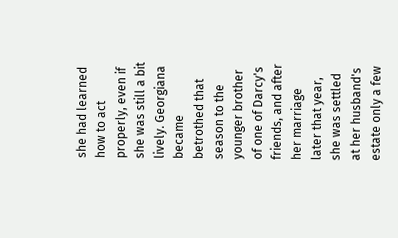she had learned how to act properly, even if she was still a bit lively. Georgiana became betrothed that season to the younger brother of one of Darcy's friends, and after her marriage later that year, she was settled at her husband's estate only a few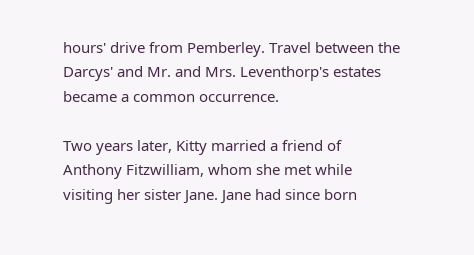hours' drive from Pemberley. Travel between the Darcys' and Mr. and Mrs. Leventhorp's estates became a common occurrence.

Two years later, Kitty married a friend of Anthony Fitzwilliam, whom she met while visiting her sister Jane. Jane had since born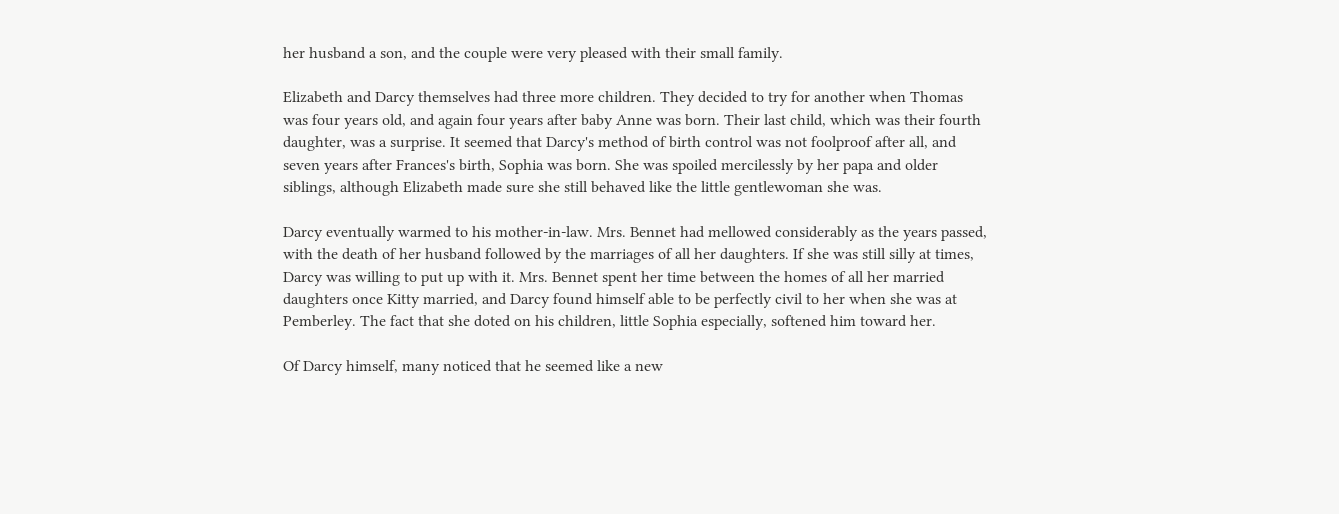her husband a son, and the couple were very pleased with their small family.

Elizabeth and Darcy themselves had three more children. They decided to try for another when Thomas was four years old, and again four years after baby Anne was born. Their last child, which was their fourth daughter, was a surprise. It seemed that Darcy's method of birth control was not foolproof after all, and seven years after Frances's birth, Sophia was born. She was spoiled mercilessly by her papa and older siblings, although Elizabeth made sure she still behaved like the little gentlewoman she was.

Darcy eventually warmed to his mother-in-law. Mrs. Bennet had mellowed considerably as the years passed, with the death of her husband followed by the marriages of all her daughters. If she was still silly at times, Darcy was willing to put up with it. Mrs. Bennet spent her time between the homes of all her married daughters once Kitty married, and Darcy found himself able to be perfectly civil to her when she was at Pemberley. The fact that she doted on his children, little Sophia especially, softened him toward her.

Of Darcy himself, many noticed that he seemed like a new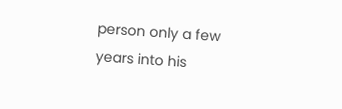person only a few years into his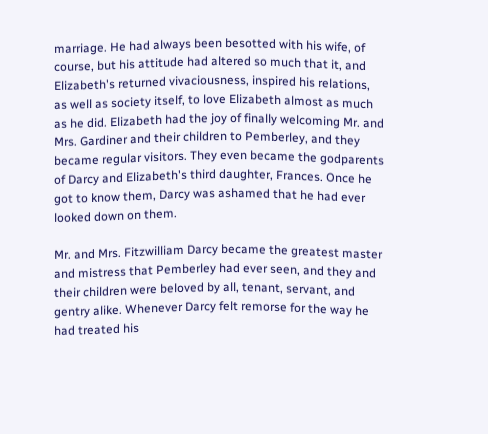marriage. He had always been besotted with his wife, of course, but his attitude had altered so much that it, and Elizabeth's returned vivaciousness, inspired his relations, as well as society itself, to love Elizabeth almost as much as he did. Elizabeth had the joy of finally welcoming Mr. and Mrs. Gardiner and their children to Pemberley, and they became regular visitors. They even became the godparents of Darcy and Elizabeth's third daughter, Frances. Once he got to know them, Darcy was ashamed that he had ever looked down on them.

Mr. and Mrs. Fitzwilliam Darcy became the greatest master and mistress that Pemberley had ever seen, and they and their children were beloved by all, tenant, servant, and gentry alike. Whenever Darcy felt remorse for the way he had treated his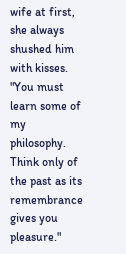wife at first, she always shushed him with kisses. "You must learn some of my philosophy. Think only of the past as its remembrance gives you pleasure."